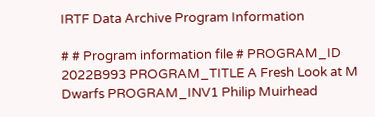IRTF Data Archive Program Information

# # Program information file # PROGRAM_ID 2022B993 PROGRAM_TITLE A Fresh Look at M Dwarfs PROGRAM_INV1 Philip Muirhead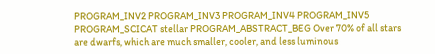PROGRAM_INV2 PROGRAM_INV3 PROGRAM_INV4 PROGRAM_INV5 PROGRAM_SCICAT stellar PROGRAM_ABSTRACT_BEG Over 70% of all stars are dwarfs, which are much smaller, cooler, and less luminous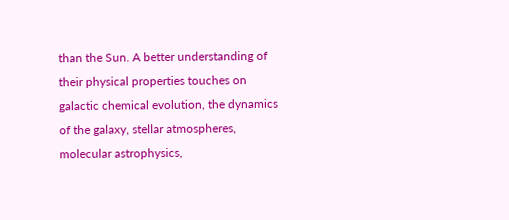than the Sun. A better understanding of their physical properties touches on galactic chemical evolution, the dynamics of the galaxy, stellar atmospheres, molecular astrophysics,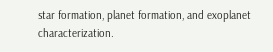star formation, planet formation, and exoplanet characterization.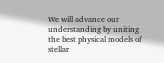We will advance our understanding by uniting the best physical models of stellar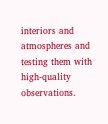interiors and atmospheres and testing them with high-quality observations.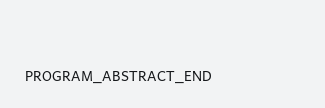PROGRAM_ABSTRACT_END